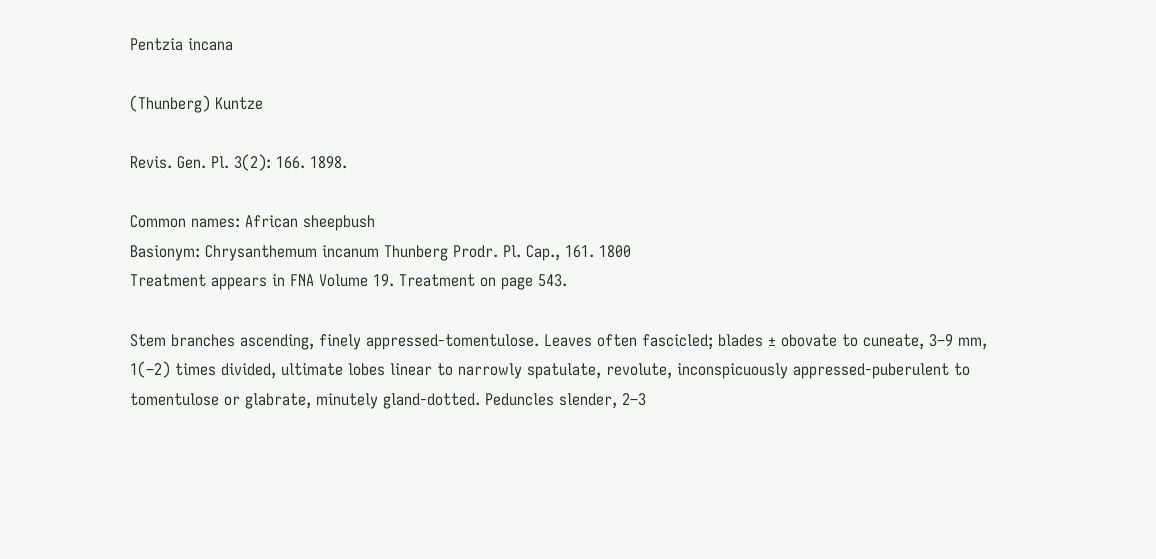Pentzia incana

(Thunberg) Kuntze

Revis. Gen. Pl. 3(2): 166. 1898.

Common names: African sheepbush
Basionym: Chrysanthemum incanum Thunberg Prodr. Pl. Cap., 161. 1800
Treatment appears in FNA Volume 19. Treatment on page 543.

Stem branches ascending, finely appressed-tomentulose. Leaves often fascicled; blades ± obovate to cuneate, 3–9 mm, 1(–2) times divided, ultimate lobes linear to narrowly spatulate, revolute, inconspicuously appressed-puberulent to tomentulose or glabrate, minutely gland-dotted. Peduncles slender, 2–3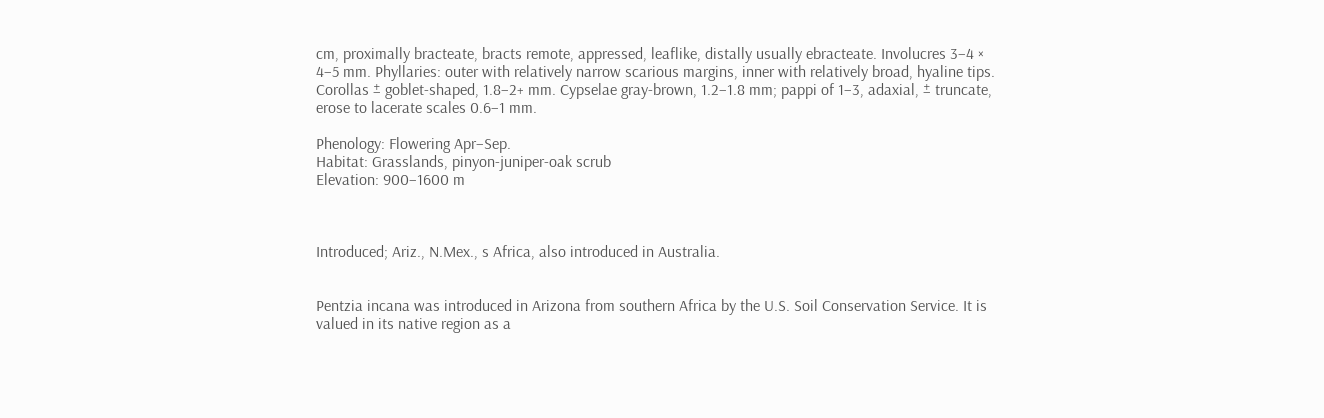cm, proximally bracteate, bracts remote, appressed, leaflike, distally usually ebracteate. Involucres 3–4 × 4–5 mm. Phyllaries: outer with relatively narrow scarious margins, inner with relatively broad, hyaline tips. Corollas ± goblet-shaped, 1.8–2+ mm. Cypselae gray-brown, 1.2–1.8 mm; pappi of 1–3, adaxial, ± truncate, erose to lacerate scales 0.6–1 mm.

Phenology: Flowering Apr–Sep.
Habitat: Grasslands, pinyon-juniper-oak scrub
Elevation: 900–1600 m



Introduced; Ariz., N.Mex., s Africa, also introduced in Australia.


Pentzia incana was introduced in Arizona from southern Africa by the U.S. Soil Conservation Service. It is valued in its native region as a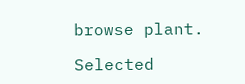browse plant.

Selected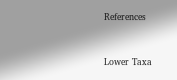References


Lower Taxa